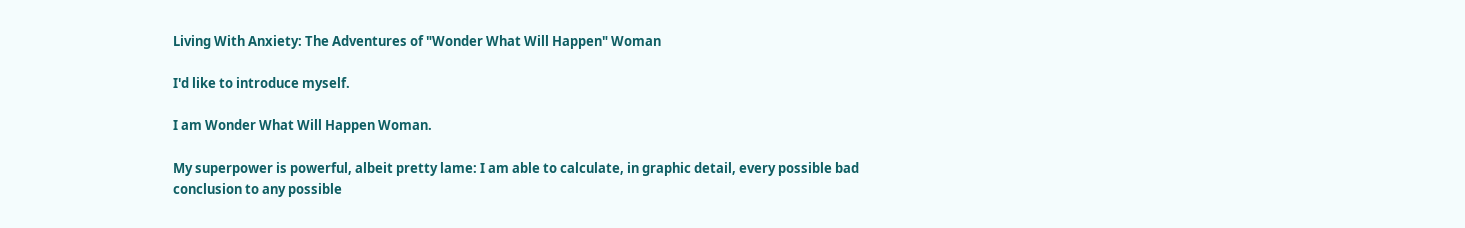Living With Anxiety: The Adventures of "Wonder What Will Happen" Woman

I'd like to introduce myself.

I am Wonder What Will Happen Woman.

My superpower is powerful, albeit pretty lame: I am able to calculate, in graphic detail, every possible bad conclusion to any possible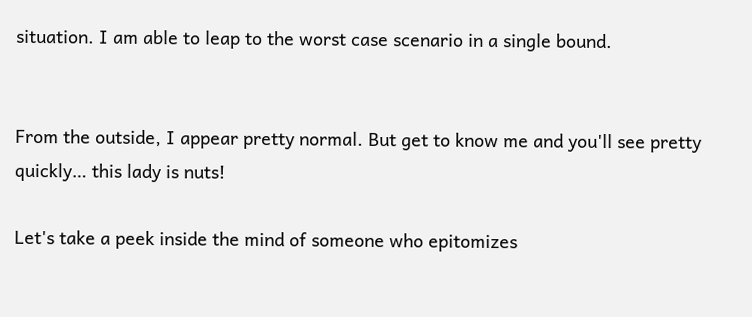situation. I am able to leap to the worst case scenario in a single bound.


From the outside, I appear pretty normal. But get to know me and you'll see pretty quickly… this lady is nuts!

Let's take a peek inside the mind of someone who epitomizes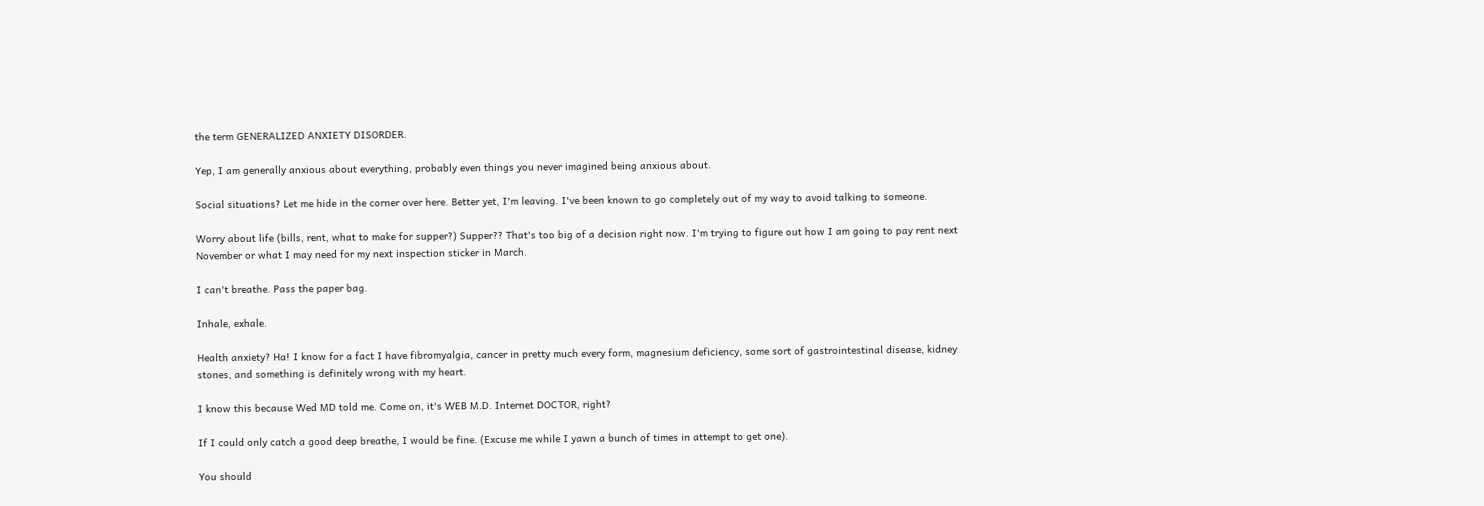the term GENERALIZED ANXIETY DISORDER.

Yep, I am generally anxious about everything, probably even things you never imagined being anxious about.

Social situations? Let me hide in the corner over here. Better yet, I'm leaving. I've been known to go completely out of my way to avoid talking to someone.

Worry about life (bills, rent, what to make for supper?) Supper?? That's too big of a decision right now. I'm trying to figure out how I am going to pay rent next November or what I may need for my next inspection sticker in March.

I can't breathe. Pass the paper bag.

Inhale, exhale.

Health anxiety? Ha! I know for a fact I have fibromyalgia, cancer in pretty much every form, magnesium deficiency, some sort of gastrointestinal disease, kidney stones, and something is definitely wrong with my heart.

I know this because Wed MD told me. Come on, it's WEB M.D. Internet DOCTOR, right?

If I could only catch a good deep breathe, I would be fine. (Excuse me while I yawn a bunch of times in attempt to get one).

You should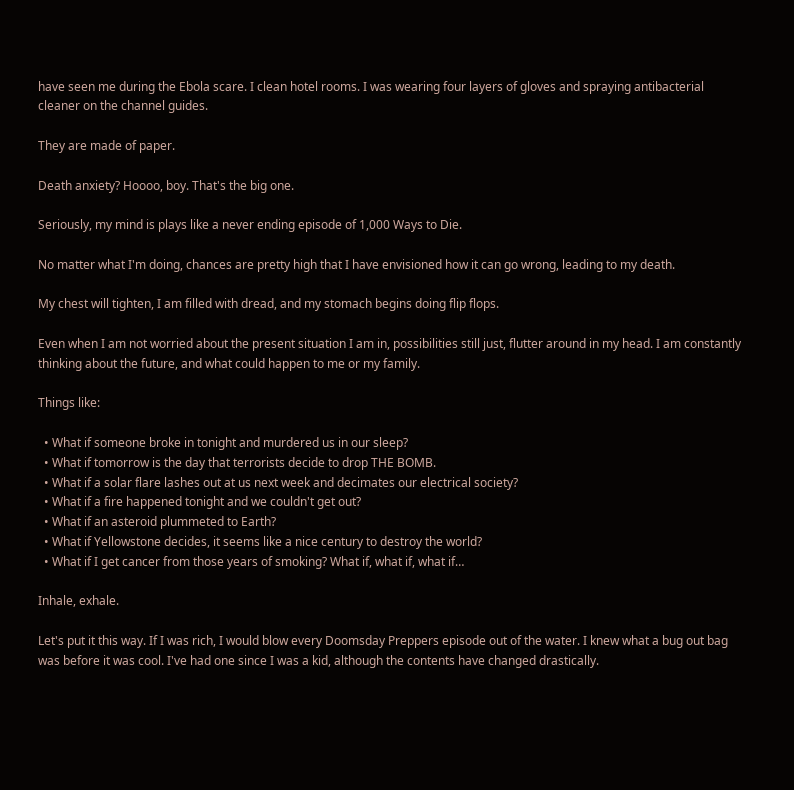have seen me during the Ebola scare. I clean hotel rooms. I was wearing four layers of gloves and spraying antibacterial cleaner on the channel guides.

They are made of paper.

Death anxiety? Hoooo, boy. That's the big one.

Seriously, my mind is plays like a never ending episode of 1,000 Ways to Die.

No matter what I'm doing, chances are pretty high that I have envisioned how it can go wrong, leading to my death.

My chest will tighten, I am filled with dread, and my stomach begins doing flip flops.

Even when I am not worried about the present situation I am in, possibilities still just, flutter around in my head. I am constantly thinking about the future, and what could happen to me or my family.

Things like:

  • What if someone broke in tonight and murdered us in our sleep?
  • What if tomorrow is the day that terrorists decide to drop THE BOMB.
  • What if a solar flare lashes out at us next week and decimates our electrical society?
  • What if a fire happened tonight and we couldn't get out?
  • What if an asteroid plummeted to Earth?
  • What if Yellowstone decides, it seems like a nice century to destroy the world?
  • What if I get cancer from those years of smoking? What if, what if, what if…

Inhale, exhale.

Let's put it this way. If I was rich, I would blow every Doomsday Preppers episode out of the water. I knew what a bug out bag was before it was cool. I've had one since I was a kid, although the contents have changed drastically.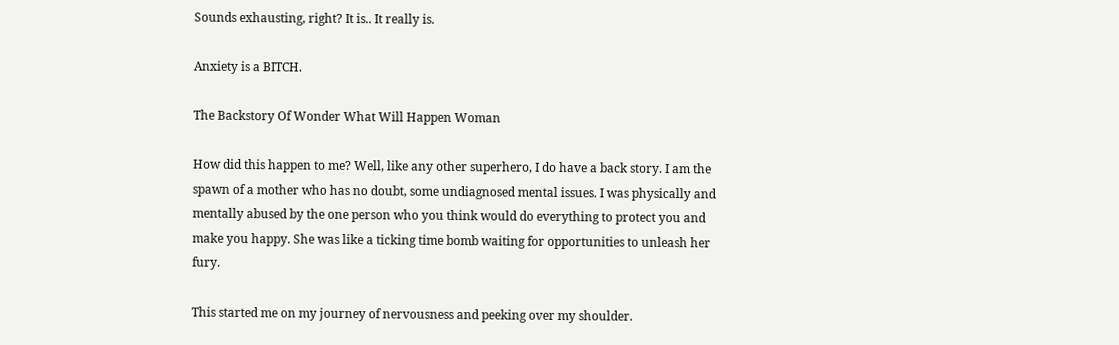Sounds exhausting, right? It is.. It really is.

Anxiety is a BITCH.

The Backstory Of Wonder What Will Happen Woman

How did this happen to me? Well, like any other superhero, I do have a back story. I am the spawn of a mother who has no doubt, some undiagnosed mental issues. I was physically and mentally abused by the one person who you think would do everything to protect you and make you happy. She was like a ticking time bomb waiting for opportunities to unleash her fury.

This started me on my journey of nervousness and peeking over my shoulder.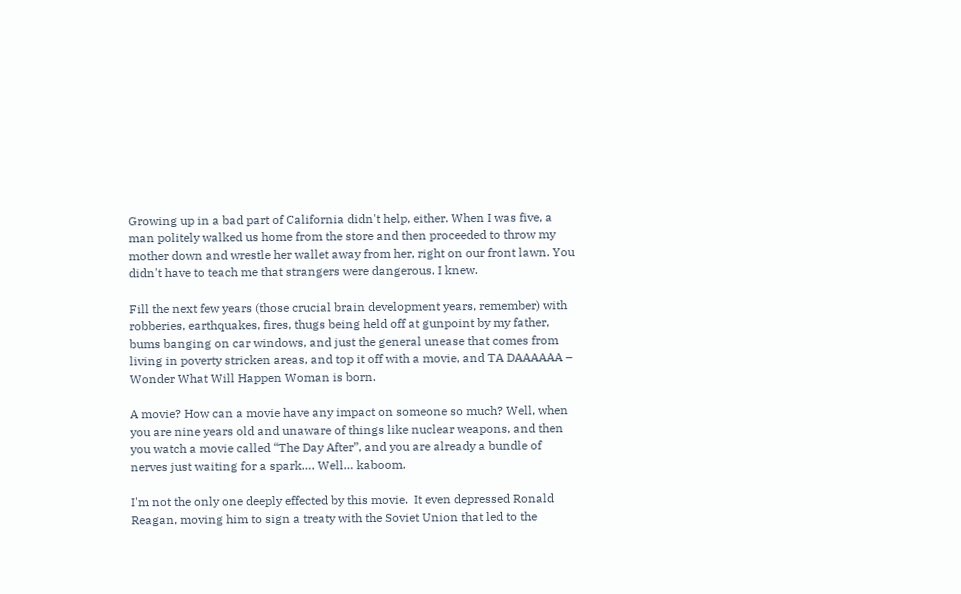Growing up in a bad part of California didn't help, either. When I was five, a man politely walked us home from the store and then proceeded to throw my mother down and wrestle her wallet away from her, right on our front lawn. You didn't have to teach me that strangers were dangerous. I knew.

Fill the next few years (those crucial brain development years, remember) with robberies, earthquakes, fires, thugs being held off at gunpoint by my father, bums banging on car windows, and just the general unease that comes from living in poverty stricken areas, and top it off with a movie, and TA DAAAAAA – Wonder What Will Happen Woman is born.

A movie? How can a movie have any impact on someone so much? Well, when you are nine years old and unaware of things like nuclear weapons, and then you watch a movie called “The Day After”, and you are already a bundle of nerves just waiting for a spark…. Well… kaboom.

I'm not the only one deeply effected by this movie.  It even depressed Ronald Reagan, moving him to sign a treaty with the Soviet Union that led to the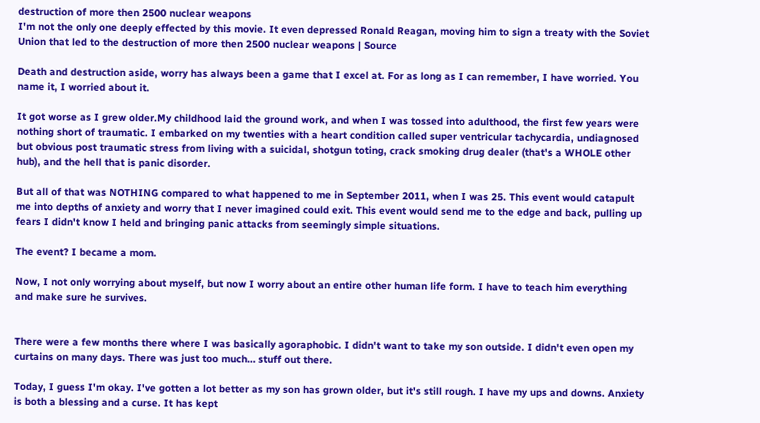destruction of more then 2500 nuclear weapons
I'm not the only one deeply effected by this movie. It even depressed Ronald Reagan, moving him to sign a treaty with the Soviet Union that led to the destruction of more then 2500 nuclear weapons | Source

Death and destruction aside, worry has always been a game that I excel at. For as long as I can remember, I have worried. You name it, I worried about it.

It got worse as I grew older.My childhood laid the ground work, and when I was tossed into adulthood, the first few years were nothing short of traumatic. I embarked on my twenties with a heart condition called super ventricular tachycardia, undiagnosed but obvious post traumatic stress from living with a suicidal, shotgun toting, crack smoking drug dealer (that's a WHOLE other hub), and the hell that is panic disorder.

But all of that was NOTHING compared to what happened to me in September 2011, when I was 25. This event would catapult me into depths of anxiety and worry that I never imagined could exit. This event would send me to the edge and back, pulling up fears I didn't know I held and bringing panic attacks from seemingly simple situations.

The event? I became a mom.

Now, I not only worrying about myself, but now I worry about an entire other human life form. I have to teach him everything and make sure he survives.


There were a few months there where I was basically agoraphobic. I didn't want to take my son outside. I didn't even open my curtains on many days. There was just too much… stuff out there.

Today, I guess I'm okay. I've gotten a lot better as my son has grown older, but it's still rough. I have my ups and downs. Anxiety is both a blessing and a curse. It has kept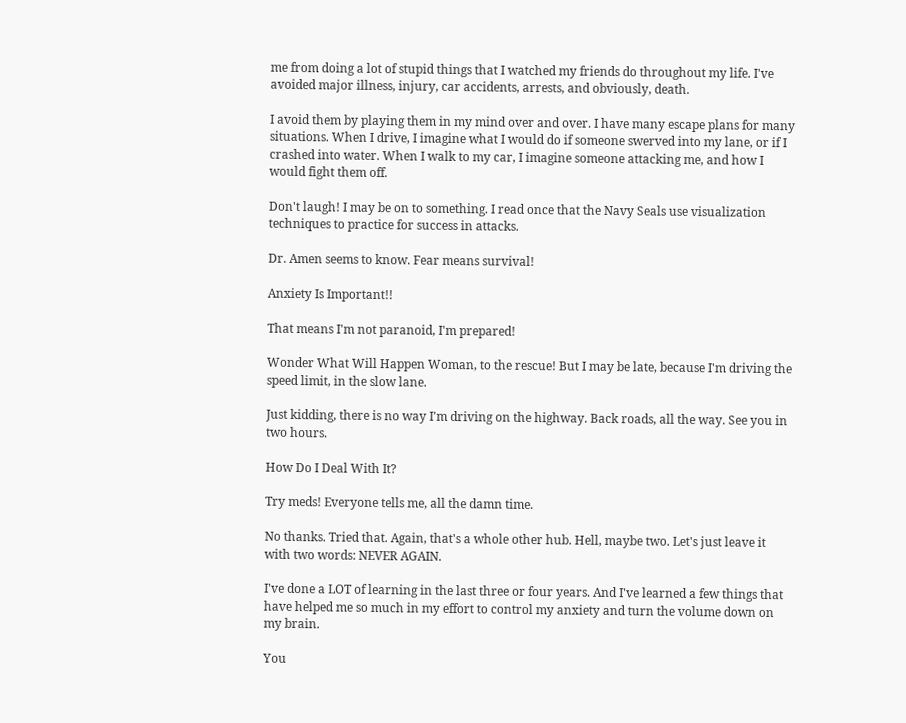me from doing a lot of stupid things that I watched my friends do throughout my life. I've avoided major illness, injury, car accidents, arrests, and obviously, death.

I avoid them by playing them in my mind over and over. I have many escape plans for many situations. When I drive, I imagine what I would do if someone swerved into my lane, or if I crashed into water. When I walk to my car, I imagine someone attacking me, and how I would fight them off.

Don't laugh! I may be on to something. I read once that the Navy Seals use visualization techniques to practice for success in attacks.

Dr. Amen seems to know. Fear means survival!

Anxiety Is Important!!

That means I'm not paranoid, I'm prepared!

Wonder What Will Happen Woman, to the rescue! But I may be late, because I'm driving the speed limit, in the slow lane.

Just kidding, there is no way I'm driving on the highway. Back roads, all the way. See you in two hours.

How Do I Deal With It?

Try meds! Everyone tells me, all the damn time.

No thanks. Tried that. Again, that's a whole other hub. Hell, maybe two. Let's just leave it with two words: NEVER AGAIN.

I've done a LOT of learning in the last three or four years. And I've learned a few things that have helped me so much in my effort to control my anxiety and turn the volume down on my brain.

You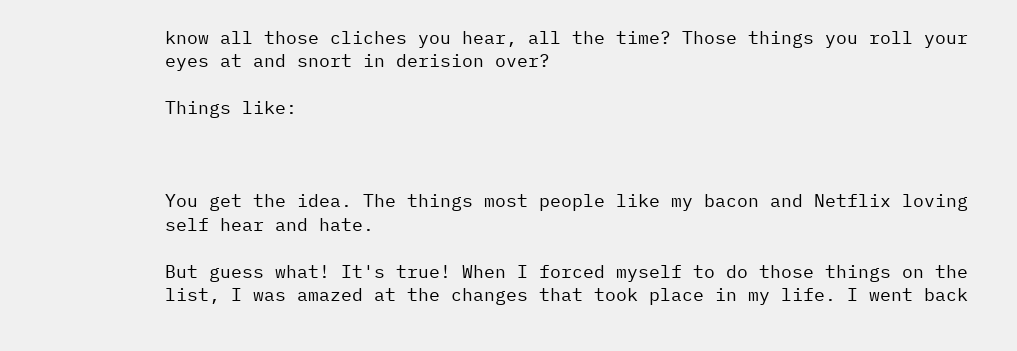know all those cliches you hear, all the time? Those things you roll your eyes at and snort in derision over?

Things like:



You get the idea. The things most people like my bacon and Netflix loving self hear and hate.

But guess what! It's true! When I forced myself to do those things on the list, I was amazed at the changes that took place in my life. I went back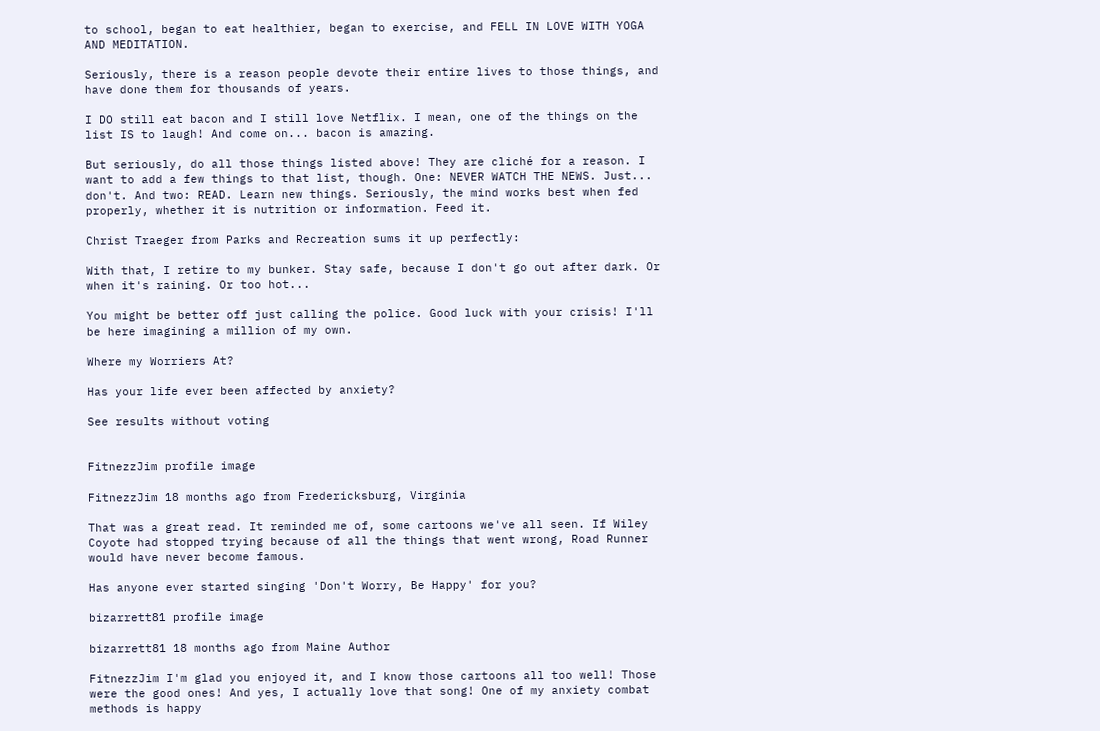to school, began to eat healthier, began to exercise, and FELL IN LOVE WITH YOGA AND MEDITATION.

Seriously, there is a reason people devote their entire lives to those things, and have done them for thousands of years.

I DO still eat bacon and I still love Netflix. I mean, one of the things on the list IS to laugh! And come on... bacon is amazing.

But seriously, do all those things listed above! They are cliché for a reason. I want to add a few things to that list, though. One: NEVER WATCH THE NEWS. Just... don't. And two: READ. Learn new things. Seriously, the mind works best when fed properly, whether it is nutrition or information. Feed it.

Christ Traeger from Parks and Recreation sums it up perfectly:

With that, I retire to my bunker. Stay safe, because I don't go out after dark. Or when it's raining. Or too hot...

You might be better off just calling the police. Good luck with your crisis! I'll be here imagining a million of my own.

Where my Worriers At?

Has your life ever been affected by anxiety?

See results without voting


FitnezzJim profile image

FitnezzJim 18 months ago from Fredericksburg, Virginia

That was a great read. It reminded me of, some cartoons we've all seen. If Wiley Coyote had stopped trying because of all the things that went wrong, Road Runner would have never become famous.

Has anyone ever started singing 'Don't Worry, Be Happy' for you?

bizarrett81 profile image

bizarrett81 18 months ago from Maine Author

FitnezzJim I'm glad you enjoyed it, and I know those cartoons all too well! Those were the good ones! And yes, I actually love that song! One of my anxiety combat methods is happy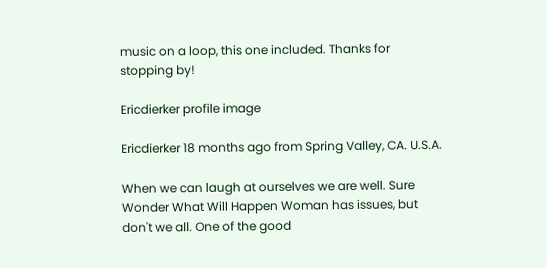music on a loop, this one included. Thanks for stopping by!

Ericdierker profile image

Ericdierker 18 months ago from Spring Valley, CA. U.S.A.

When we can laugh at ourselves we are well. Sure Wonder What Will Happen Woman has issues, but don't we all. One of the good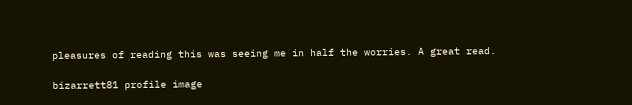pleasures of reading this was seeing me in half the worries. A great read.

bizarrett81 profile image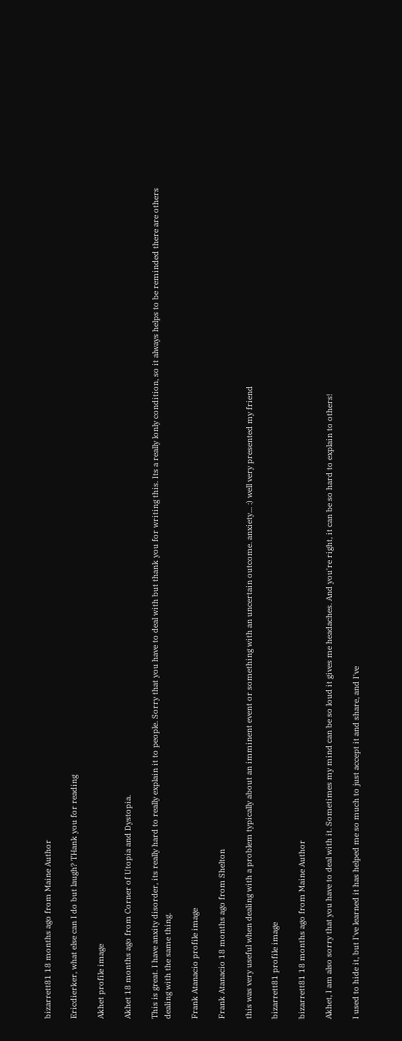bizarrett81 18 months ago from Maine Author

Ericdierker, what else can I do but laugh? THank you for reading

Akhet profile image

Akhet 18 months ago from Corner of Utopia and Dystopia.

This is great. I have anxity disorder, its really hard to really explain it to people. Sorry that you have to deal with but thank you for writing this. Its a really lonly condition, so it always helps to be reminded there are others dealing with the same thing.

Frank Atanacio profile image

Frank Atanacio 18 months ago from Shelton

this was very useful when dealing with a problem typically about an imminent event or something with an uncertain outcome. anxiety... :) well very presented my friend

bizarrett81 profile image

bizarrett81 18 months ago from Maine Author

Akhet, I am also sorry that you have to deal with it. Sometimes my mind can be so loud it gives me headaches. And you're right, it can be so hard to explain to others!

I used to hide it, but I've learned it has helped me so much to just accept it and share, and I've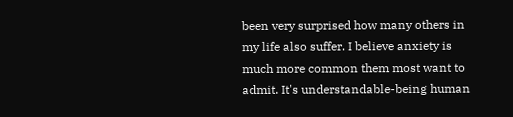been very surprised how many others in my life also suffer. I believe anxiety is much more common them most want to admit. It's understandable-being human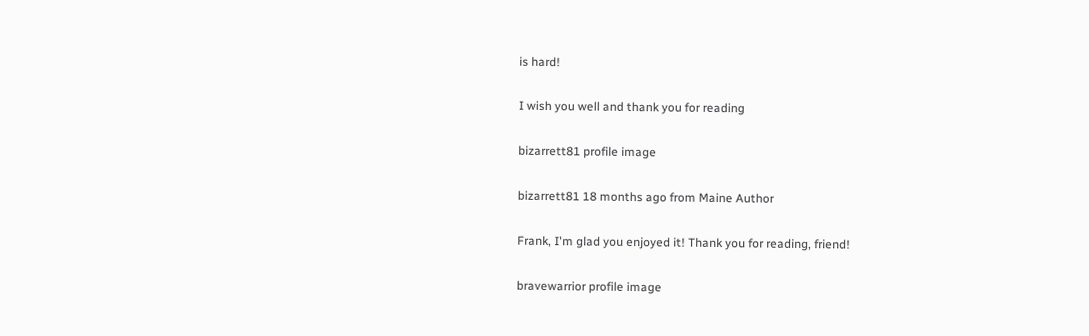is hard!

I wish you well and thank you for reading

bizarrett81 profile image

bizarrett81 18 months ago from Maine Author

Frank, I'm glad you enjoyed it! Thank you for reading, friend!

bravewarrior profile image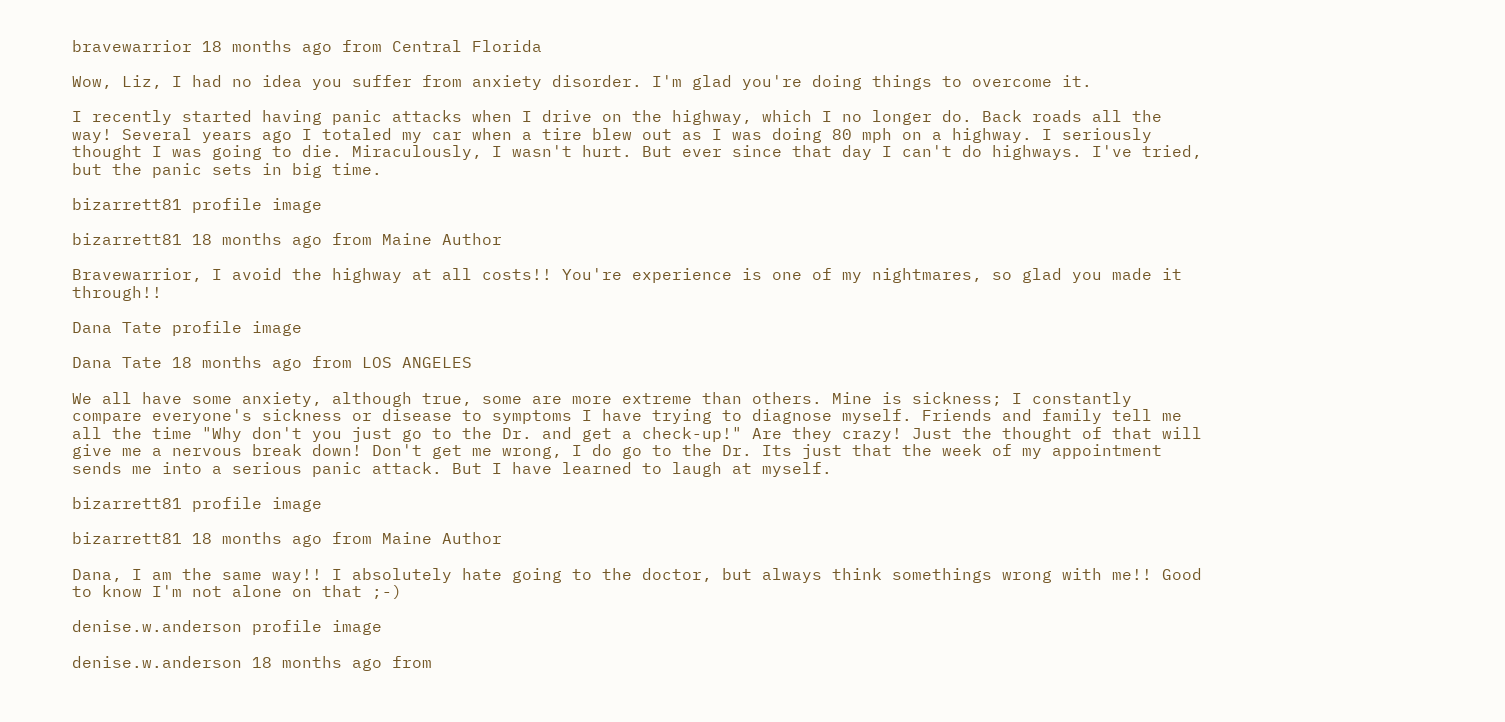bravewarrior 18 months ago from Central Florida

Wow, Liz, I had no idea you suffer from anxiety disorder. I'm glad you're doing things to overcome it.

I recently started having panic attacks when I drive on the highway, which I no longer do. Back roads all the way! Several years ago I totaled my car when a tire blew out as I was doing 80 mph on a highway. I seriously thought I was going to die. Miraculously, I wasn't hurt. But ever since that day I can't do highways. I've tried, but the panic sets in big time.

bizarrett81 profile image

bizarrett81 18 months ago from Maine Author

Bravewarrior, I avoid the highway at all costs!! You're experience is one of my nightmares, so glad you made it through!!

Dana Tate profile image

Dana Tate 18 months ago from LOS ANGELES

We all have some anxiety, although true, some are more extreme than others. Mine is sickness; I constantly compare everyone's sickness or disease to symptoms I have trying to diagnose myself. Friends and family tell me all the time "Why don't you just go to the Dr. and get a check-up!" Are they crazy! Just the thought of that will give me a nervous break down! Don't get me wrong, I do go to the Dr. Its just that the week of my appointment sends me into a serious panic attack. But I have learned to laugh at myself.

bizarrett81 profile image

bizarrett81 18 months ago from Maine Author

Dana, I am the same way!! I absolutely hate going to the doctor, but always think somethings wrong with me!! Good to know I'm not alone on that ;-)

denise.w.anderson profile image

denise.w.anderson 18 months ago from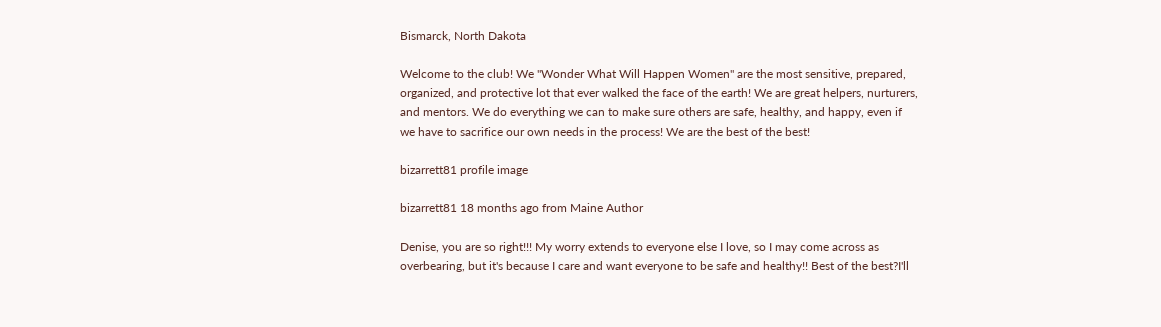Bismarck, North Dakota

Welcome to the club! We "Wonder What Will Happen Women" are the most sensitive, prepared, organized, and protective lot that ever walked the face of the earth! We are great helpers, nurturers, and mentors. We do everything we can to make sure others are safe, healthy, and happy, even if we have to sacrifice our own needs in the process! We are the best of the best!

bizarrett81 profile image

bizarrett81 18 months ago from Maine Author

Denise, you are so right!!! My worry extends to everyone else I love, so I may come across as overbearing, but it's because I care and want everyone to be safe and healthy!! Best of the best?I'll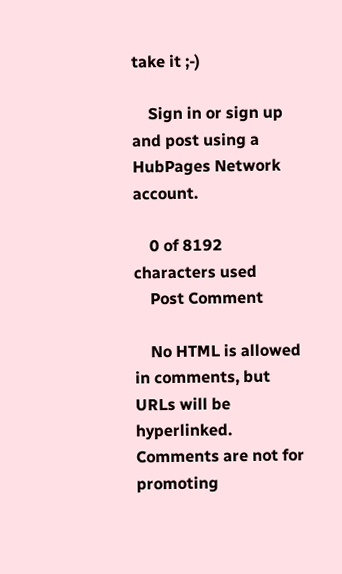take it ;-)

    Sign in or sign up and post using a HubPages Network account.

    0 of 8192 characters used
    Post Comment

    No HTML is allowed in comments, but URLs will be hyperlinked. Comments are not for promoting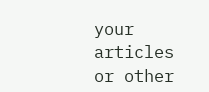your articles or other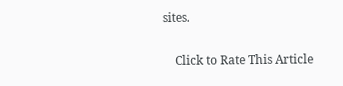sites.

    Click to Rate This Article